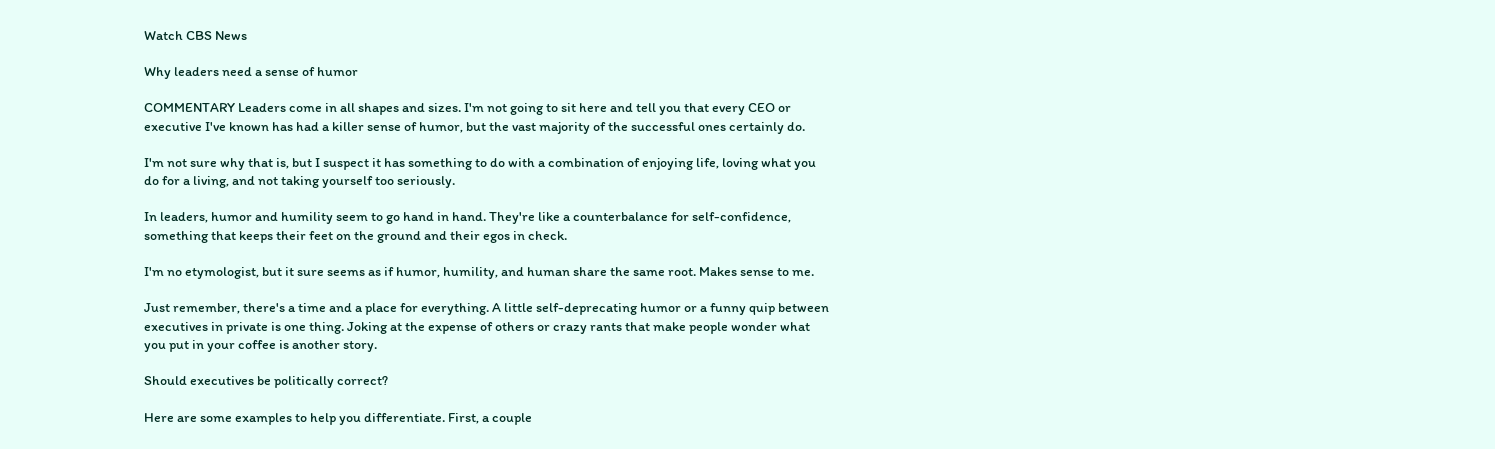Watch CBS News

Why leaders need a sense of humor

COMMENTARY Leaders come in all shapes and sizes. I'm not going to sit here and tell you that every CEO or executive I've known has had a killer sense of humor, but the vast majority of the successful ones certainly do.

I'm not sure why that is, but I suspect it has something to do with a combination of enjoying life, loving what you do for a living, and not taking yourself too seriously.

In leaders, humor and humility seem to go hand in hand. They're like a counterbalance for self-confidence, something that keeps their feet on the ground and their egos in check.

I'm no etymologist, but it sure seems as if humor, humility, and human share the same root. Makes sense to me.

Just remember, there's a time and a place for everything. A little self-deprecating humor or a funny quip between executives in private is one thing. Joking at the expense of others or crazy rants that make people wonder what you put in your coffee is another story.

Should executives be politically correct?

Here are some examples to help you differentiate. First, a couple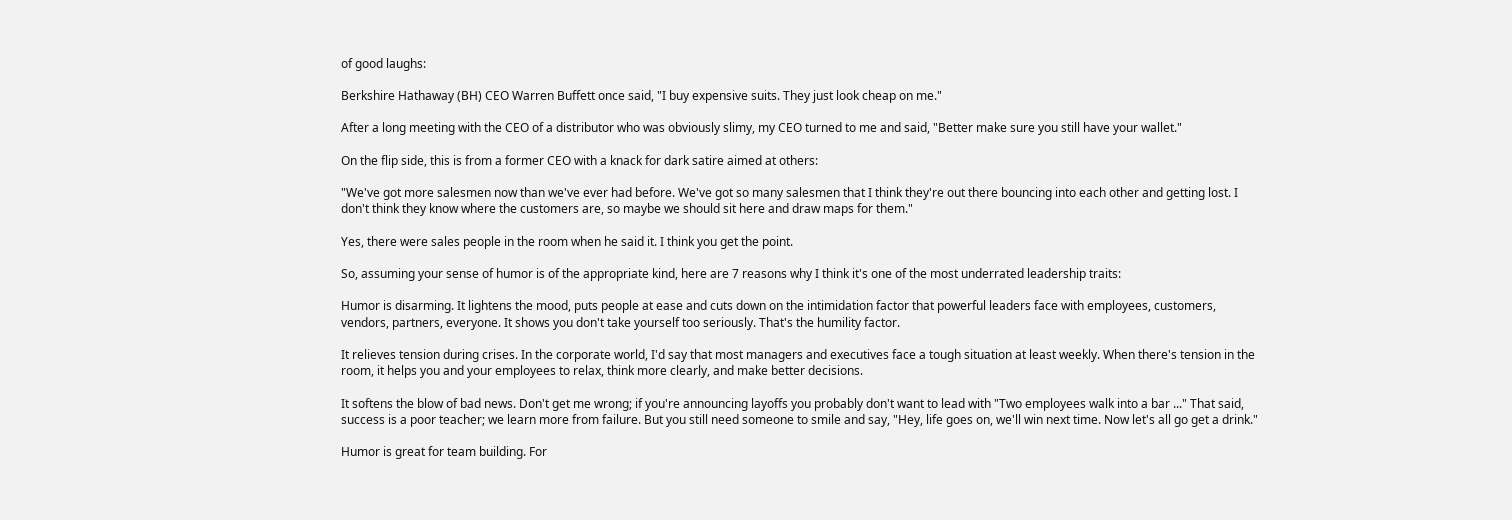of good laughs:

Berkshire Hathaway (BH) CEO Warren Buffett once said, "I buy expensive suits. They just look cheap on me."

After a long meeting with the CEO of a distributor who was obviously slimy, my CEO turned to me and said, "Better make sure you still have your wallet."

On the flip side, this is from a former CEO with a knack for dark satire aimed at others:

"We've got more salesmen now than we've ever had before. We've got so many salesmen that I think they're out there bouncing into each other and getting lost. I don't think they know where the customers are, so maybe we should sit here and draw maps for them."

Yes, there were sales people in the room when he said it. I think you get the point.

So, assuming your sense of humor is of the appropriate kind, here are 7 reasons why I think it's one of the most underrated leadership traits:

Humor is disarming. It lightens the mood, puts people at ease and cuts down on the intimidation factor that powerful leaders face with employees, customers, vendors, partners, everyone. It shows you don't take yourself too seriously. That's the humility factor.

It relieves tension during crises. In the corporate world, I'd say that most managers and executives face a tough situation at least weekly. When there's tension in the room, it helps you and your employees to relax, think more clearly, and make better decisions.

It softens the blow of bad news. Don't get me wrong; if you're announcing layoffs you probably don't want to lead with "Two employees walk into a bar ..." That said, success is a poor teacher; we learn more from failure. But you still need someone to smile and say, "Hey, life goes on, we'll win next time. Now let's all go get a drink."

Humor is great for team building. For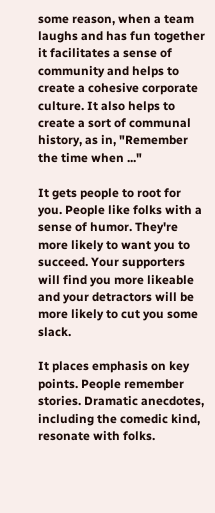some reason, when a team laughs and has fun together it facilitates a sense of community and helps to create a cohesive corporate culture. It also helps to create a sort of communal history, as in, "Remember the time when ..."

It gets people to root for you. People like folks with a sense of humor. They're more likely to want you to succeed. Your supporters will find you more likeable and your detractors will be more likely to cut you some slack.

It places emphasis on key points. People remember stories. Dramatic anecdotes, including the comedic kind, resonate with folks.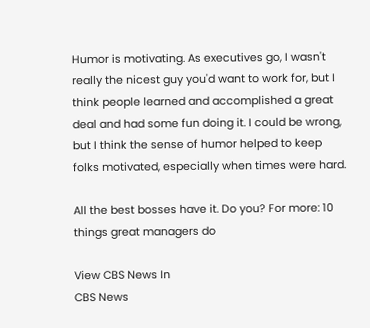Humor is motivating. As executives go, I wasn't really the nicest guy you'd want to work for, but I think people learned and accomplished a great deal and had some fun doing it. I could be wrong, but I think the sense of humor helped to keep folks motivated, especially when times were hard.

All the best bosses have it. Do you? For more: 10 things great managers do

View CBS News In
CBS News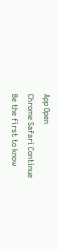App Open
Chrome Safari Continue
Be the first to know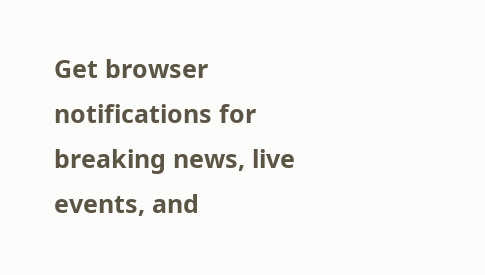Get browser notifications for breaking news, live events, and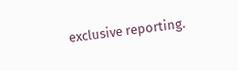exclusive reporting.